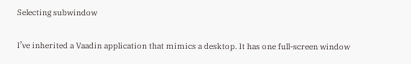Selecting subwindow

I’ve inherited a Vaadin application that mimics a desktop. It has one full-screen window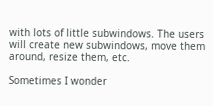with lots of little subwindows. The users will create new subwindows, move them around, resize them, etc.

Sometimes I wonder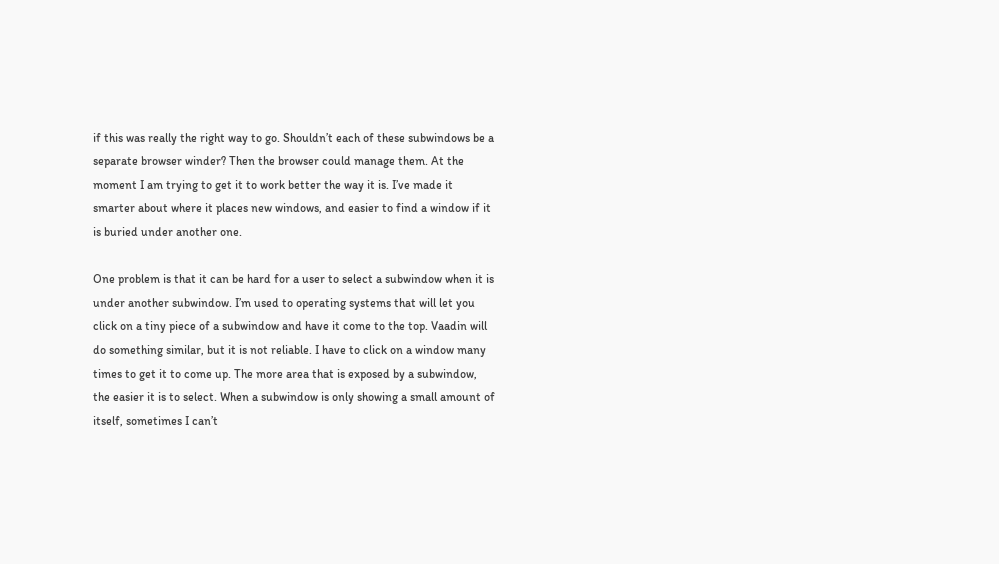if this was really the right way to go. Shouldn’t each of these subwindows be a separate browser winder? Then the browser could manage them. At the moment I am trying to get it to work better the way it is. I’ve made it smarter about where it places new windows, and easier to find a window if it is buried under another one.

One problem is that it can be hard for a user to select a subwindow when it is under another subwindow. I’m used to operating systems that will let you click on a tiny piece of a subwindow and have it come to the top. Vaadin will do something similar, but it is not reliable. I have to click on a window many times to get it to come up. The more area that is exposed by a subwindow, the easier it is to select. When a subwindow is only showing a small amount of itself, sometimes I can’t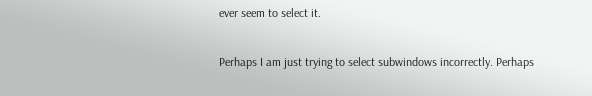ever seem to select it.

Perhaps I am just trying to select subwindows incorrectly. Perhaps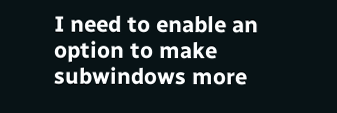I need to enable an option to make subwindows more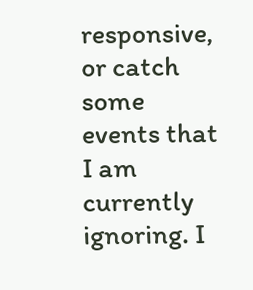responsive, or catch some events that I am currently ignoring. I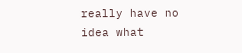really have no idea what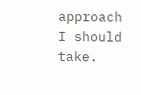approach I should take.